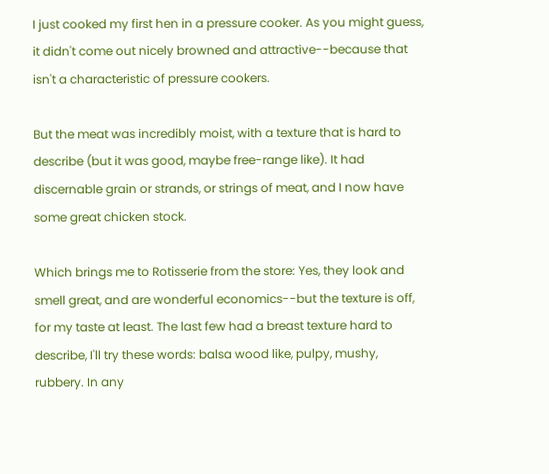I just cooked my first hen in a pressure cooker. As you might guess, it didn't come out nicely browned and attractive--because that isn't a characteristic of pressure cookers.

But the meat was incredibly moist, with a texture that is hard to describe (but it was good, maybe free-range like). It had discernable grain or strands, or strings of meat, and I now have some great chicken stock.

Which brings me to Rotisserie from the store: Yes, they look and smell great, and are wonderful economics--but the texture is off, for my taste at least. The last few had a breast texture hard to describe, I'll try these words: balsa wood like, pulpy, mushy, rubbery. In any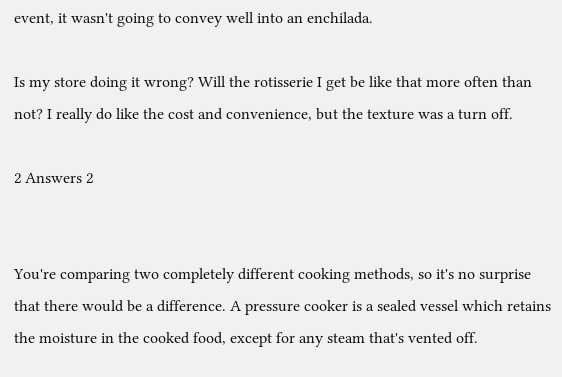event, it wasn't going to convey well into an enchilada.

Is my store doing it wrong? Will the rotisserie I get be like that more often than not? I really do like the cost and convenience, but the texture was a turn off.

2 Answers 2


You're comparing two completely different cooking methods, so it's no surprise that there would be a difference. A pressure cooker is a sealed vessel which retains the moisture in the cooked food, except for any steam that's vented off.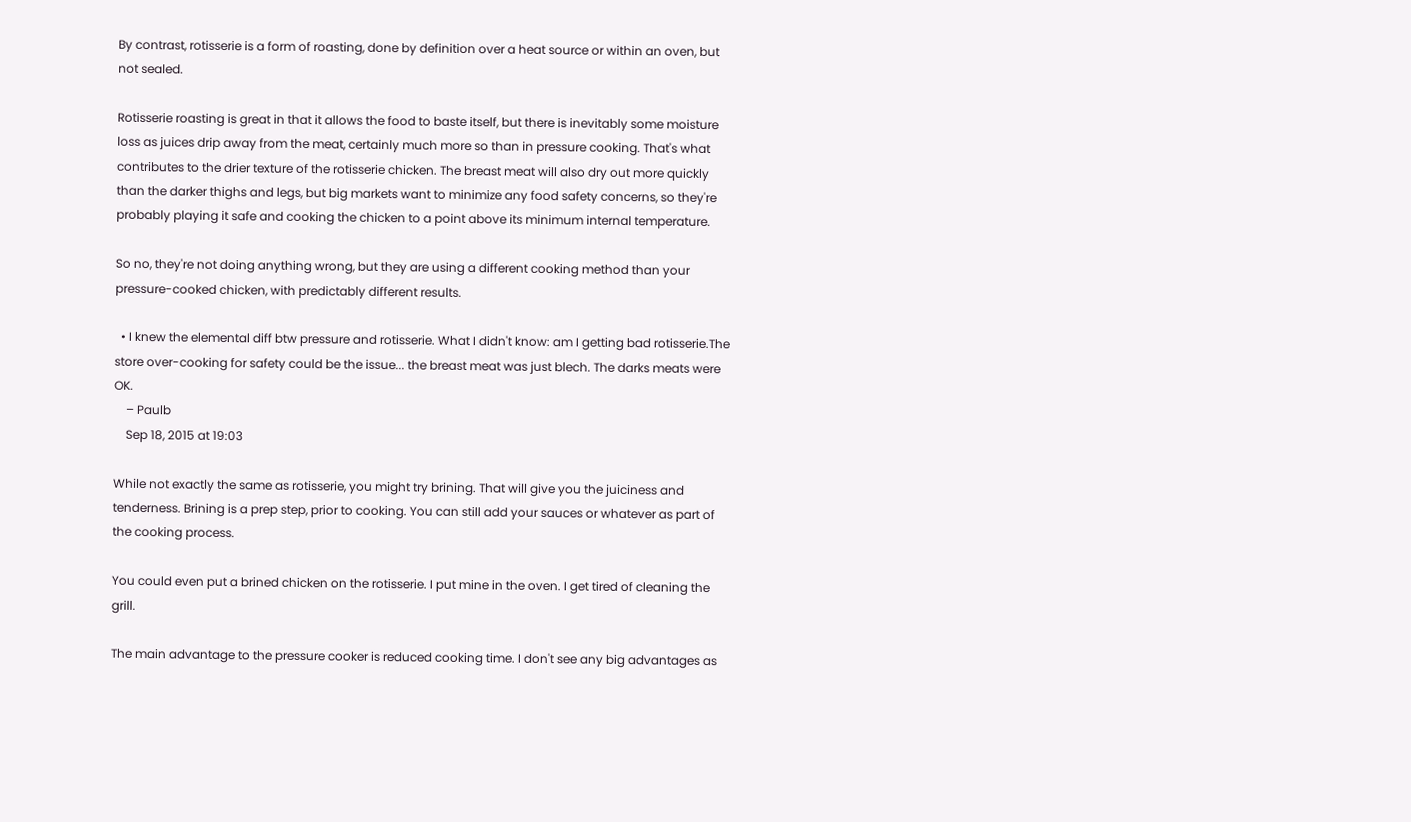By contrast, rotisserie is a form of roasting, done by definition over a heat source or within an oven, but not sealed.

Rotisserie roasting is great in that it allows the food to baste itself, but there is inevitably some moisture loss as juices drip away from the meat, certainly much more so than in pressure cooking. That's what contributes to the drier texture of the rotisserie chicken. The breast meat will also dry out more quickly than the darker thighs and legs, but big markets want to minimize any food safety concerns, so they're probably playing it safe and cooking the chicken to a point above its minimum internal temperature.

So no, they're not doing anything wrong, but they are using a different cooking method than your pressure-cooked chicken, with predictably different results.

  • I knew the elemental diff btw pressure and rotisserie. What I didn't know: am I getting bad rotisserie.The store over-cooking for safety could be the issue... the breast meat was just blech. The darks meats were OK.
    – Paulb
    Sep 18, 2015 at 19:03

While not exactly the same as rotisserie, you might try brining. That will give you the juiciness and tenderness. Brining is a prep step, prior to cooking. You can still add your sauces or whatever as part of the cooking process.

You could even put a brined chicken on the rotisserie. I put mine in the oven. I get tired of cleaning the grill.

The main advantage to the pressure cooker is reduced cooking time. I don't see any big advantages as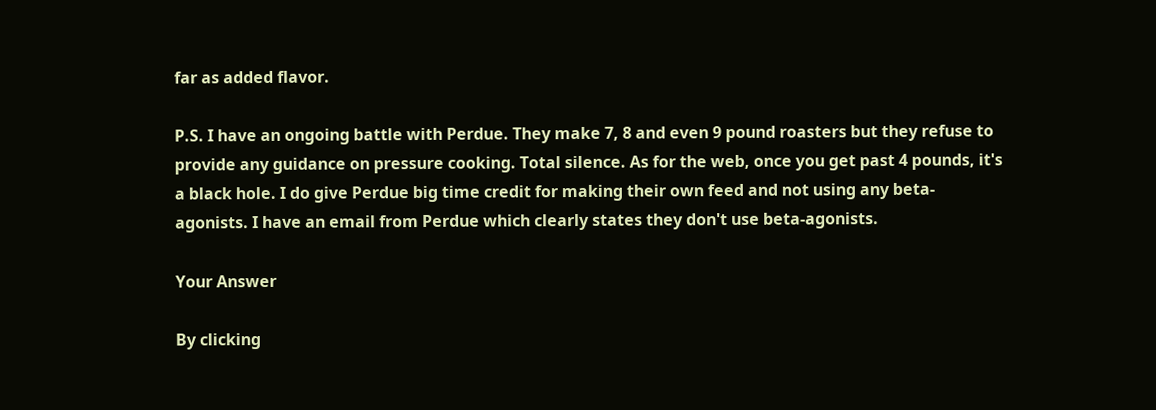far as added flavor.

P.S. I have an ongoing battle with Perdue. They make 7, 8 and even 9 pound roasters but they refuse to provide any guidance on pressure cooking. Total silence. As for the web, once you get past 4 pounds, it's a black hole. I do give Perdue big time credit for making their own feed and not using any beta-agonists. I have an email from Perdue which clearly states they don't use beta-agonists.

Your Answer

By clicking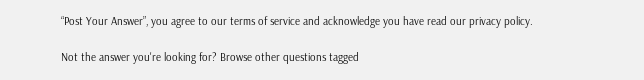“Post Your Answer”, you agree to our terms of service and acknowledge you have read our privacy policy.

Not the answer you're looking for? Browse other questions tagged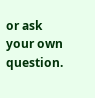or ask your own question.